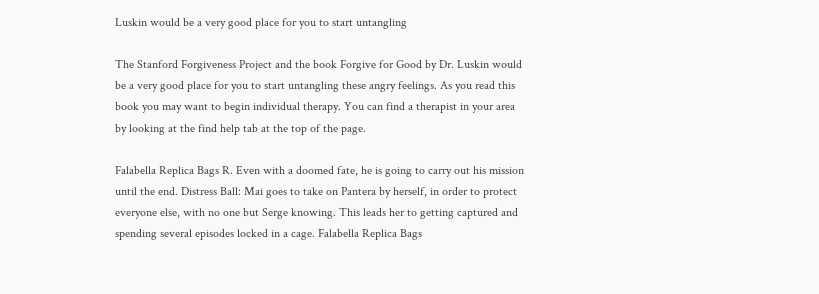Luskin would be a very good place for you to start untangling

The Stanford Forgiveness Project and the book Forgive for Good by Dr. Luskin would be a very good place for you to start untangling these angry feelings. As you read this book you may want to begin individual therapy. You can find a therapist in your area by looking at the find help tab at the top of the page.

Falabella Replica Bags R. Even with a doomed fate, he is going to carry out his mission until the end. Distress Ball: Mai goes to take on Pantera by herself, in order to protect everyone else, with no one but Serge knowing. This leads her to getting captured and spending several episodes locked in a cage. Falabella Replica Bags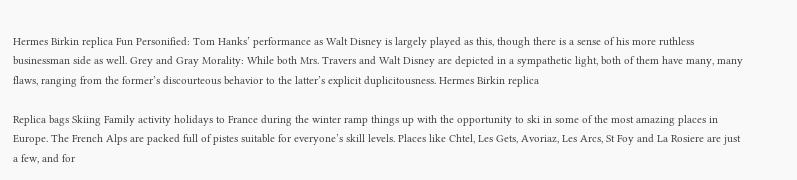Hermes Birkin replica Fun Personified: Tom Hanks’ performance as Walt Disney is largely played as this, though there is a sense of his more ruthless businessman side as well. Grey and Gray Morality: While both Mrs. Travers and Walt Disney are depicted in a sympathetic light, both of them have many, many flaws, ranging from the former’s discourteous behavior to the latter’s explicit duplicitousness. Hermes Birkin replica

Replica bags Skiing Family activity holidays to France during the winter ramp things up with the opportunity to ski in some of the most amazing places in Europe. The French Alps are packed full of pistes suitable for everyone’s skill levels. Places like Chtel, Les Gets, Avoriaz, Les Arcs, St Foy and La Rosiere are just a few, and for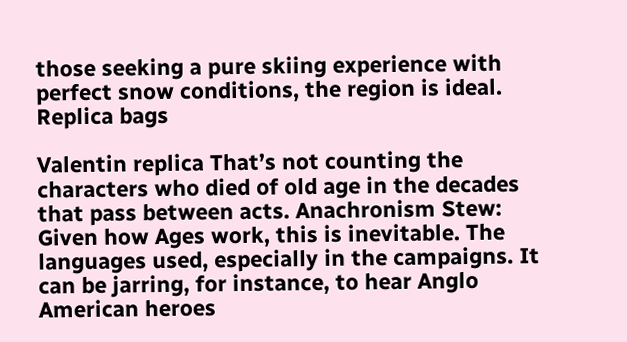those seeking a pure skiing experience with perfect snow conditions, the region is ideal. Replica bags

Valentin replica That’s not counting the characters who died of old age in the decades that pass between acts. Anachronism Stew: Given how Ages work, this is inevitable. The languages used, especially in the campaigns. It can be jarring, for instance, to hear Anglo American heroes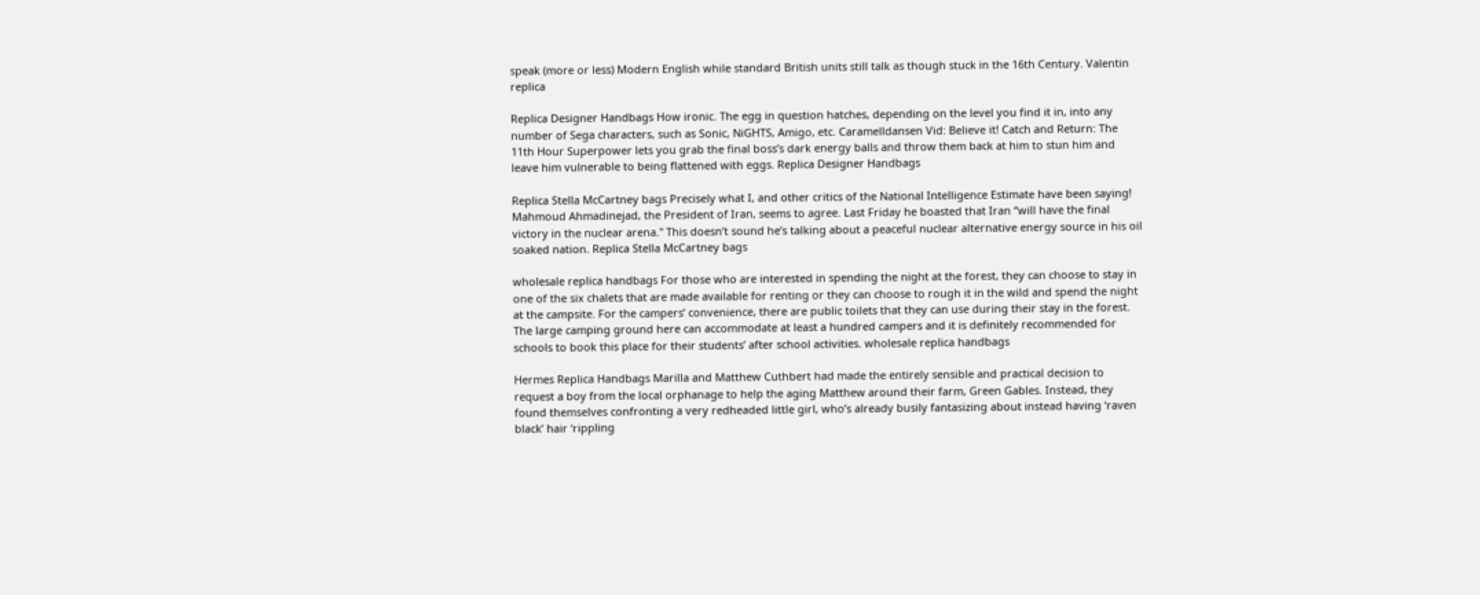speak (more or less) Modern English while standard British units still talk as though stuck in the 16th Century. Valentin replica

Replica Designer Handbags How ironic. The egg in question hatches, depending on the level you find it in, into any number of Sega characters, such as Sonic, NiGHTS, Amigo, etc. Caramelldansen Vid: Believe it! Catch and Return: The 11th Hour Superpower lets you grab the final boss’s dark energy balls and throw them back at him to stun him and leave him vulnerable to being flattened with eggs. Replica Designer Handbags

Replica Stella McCartney bags Precisely what I, and other critics of the National Intelligence Estimate have been saying! Mahmoud Ahmadinejad, the President of Iran, seems to agree. Last Friday he boasted that Iran “will have the final victory in the nuclear arena." This doesn’t sound he’s talking about a peaceful nuclear alternative energy source in his oil soaked nation. Replica Stella McCartney bags

wholesale replica handbags For those who are interested in spending the night at the forest, they can choose to stay in one of the six chalets that are made available for renting or they can choose to rough it in the wild and spend the night at the campsite. For the campers’ convenience, there are public toilets that they can use during their stay in the forest. The large camping ground here can accommodate at least a hundred campers and it is definitely recommended for schools to book this place for their students’ after school activities. wholesale replica handbags

Hermes Replica Handbags Marilla and Matthew Cuthbert had made the entirely sensible and practical decision to request a boy from the local orphanage to help the aging Matthew around their farm, Green Gables. Instead, they found themselves confronting a very redheaded little girl, who’s already busily fantasizing about instead having ‘raven black’ hair ‘rippling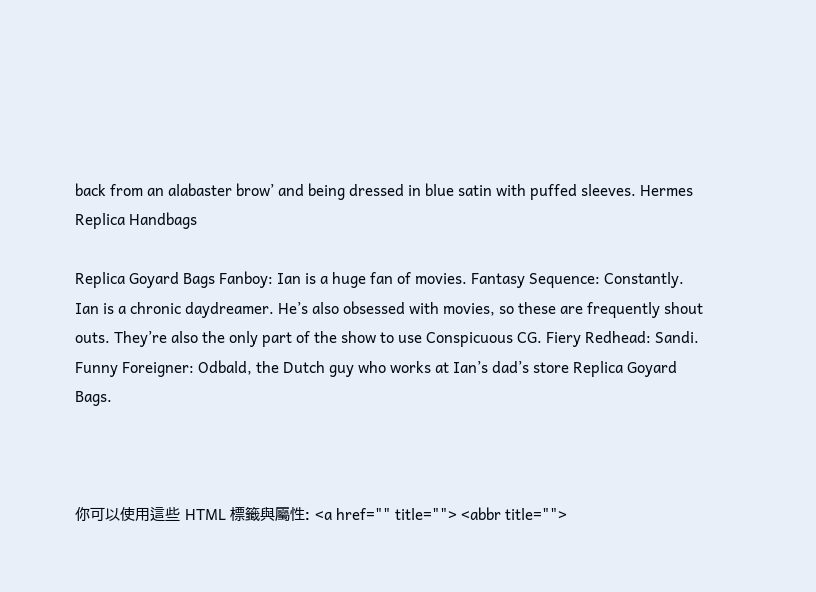back from an alabaster brow’ and being dressed in blue satin with puffed sleeves. Hermes Replica Handbags

Replica Goyard Bags Fanboy: Ian is a huge fan of movies. Fantasy Sequence: Constantly. Ian is a chronic daydreamer. He’s also obsessed with movies, so these are frequently shout outs. They’re also the only part of the show to use Conspicuous CG. Fiery Redhead: Sandi. Funny Foreigner: Odbald, the Dutch guy who works at Ian’s dad’s store Replica Goyard Bags.



你可以使用這些 HTML 標籤與屬性: <a href="" title=""> <abbr title="">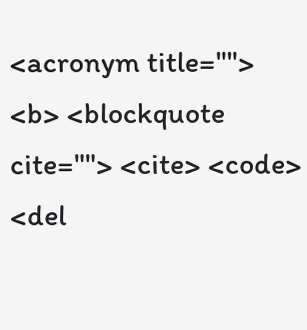<acronym title=""> <b> <blockquote cite=""> <cite> <code> <del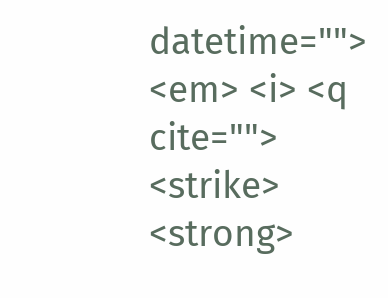datetime=""> <em> <i> <q cite=""> <strike> <strong>